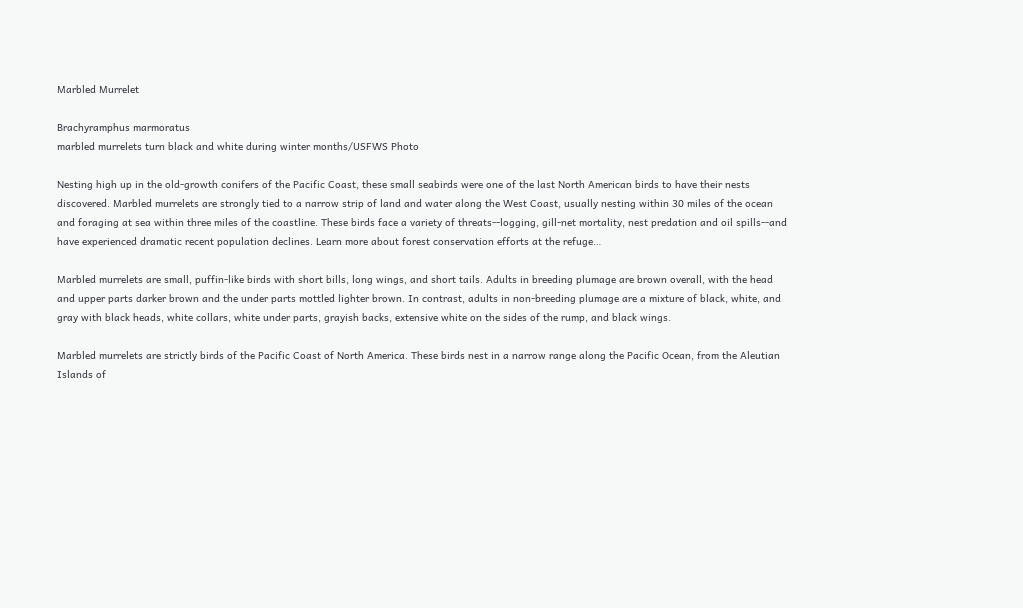Marbled Murrelet

Brachyramphus marmoratus
marbled murrelets turn black and white during winter months/USFWS Photo

Nesting high up in the old-growth conifers of the Pacific Coast, these small seabirds were one of the last North American birds to have their nests discovered. Marbled murrelets are strongly tied to a narrow strip of land and water along the West Coast, usually nesting within 30 miles of the ocean and foraging at sea within three miles of the coastline. These birds face a variety of threats--logging, gill-net mortality, nest predation and oil spills--and have experienced dramatic recent population declines. Learn more about forest conservation efforts at the refuge…

Marbled murrelets are small, puffin-like birds with short bills, long wings, and short tails. Adults in breeding plumage are brown overall, with the head and upper parts darker brown and the under parts mottled lighter brown. In contrast, adults in non-breeding plumage are a mixture of black, white, and gray with black heads, white collars, white under parts, grayish backs, extensive white on the sides of the rump, and black wings.

Marbled murrelets are strictly birds of the Pacific Coast of North America. These birds nest in a narrow range along the Pacific Ocean, from the Aleutian Islands of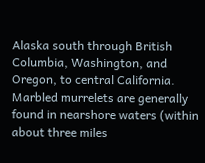Alaska south through British Columbia, Washington, and Oregon, to central California. Marbled murrelets are generally found in nearshore waters (within about three miles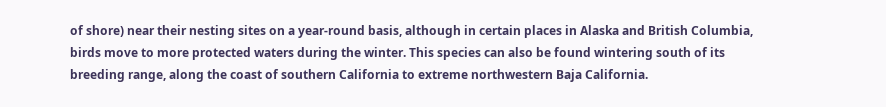of shore) near their nesting sites on a year-round basis, although in certain places in Alaska and British Columbia, birds move to more protected waters during the winter. This species can also be found wintering south of its breeding range, along the coast of southern California to extreme northwestern Baja California.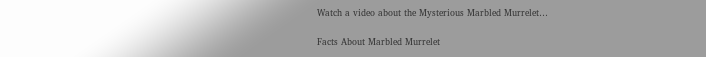Watch a video about the Mysterious Marbled Murrelet…

Facts About Marbled Murrelet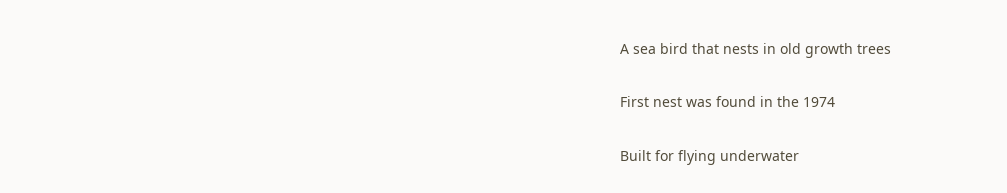A sea bird that nests in old growth trees

First nest was found in the 1974

Built for flying underwater